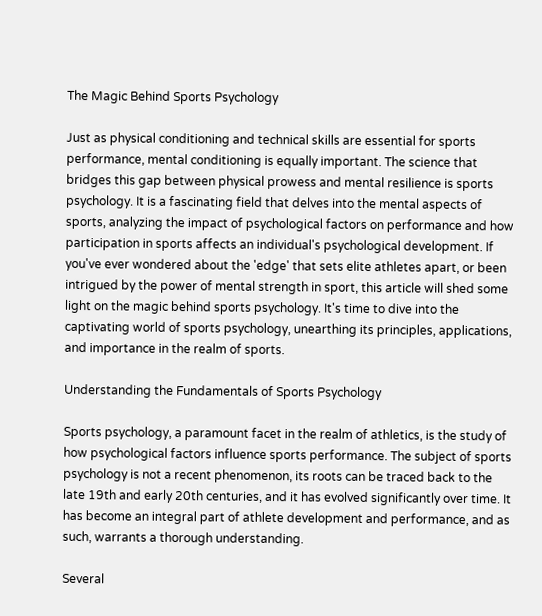The Magic Behind Sports Psychology

Just as physical conditioning and technical skills are essential for sports performance, mental conditioning is equally important. The science that bridges this gap between physical prowess and mental resilience is sports psychology. It is a fascinating field that delves into the mental aspects of sports, analyzing the impact of psychological factors on performance and how participation in sports affects an individual's psychological development. If you've ever wondered about the 'edge' that sets elite athletes apart, or been intrigued by the power of mental strength in sport, this article will shed some light on the magic behind sports psychology. It's time to dive into the captivating world of sports psychology, unearthing its principles, applications, and importance in the realm of sports.

Understanding the Fundamentals of Sports Psychology

Sports psychology, a paramount facet in the realm of athletics, is the study of how psychological factors influence sports performance. The subject of sports psychology is not a recent phenomenon, its roots can be traced back to the late 19th and early 20th centuries, and it has evolved significantly over time. It has become an integral part of athlete development and performance, and as such, warrants a thorough understanding.

Several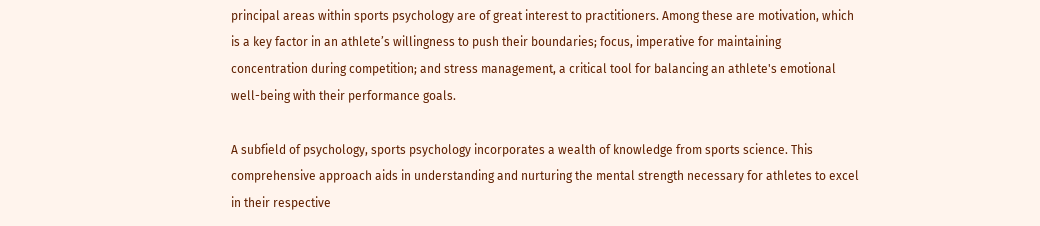principal areas within sports psychology are of great interest to practitioners. Among these are motivation, which is a key factor in an athlete’s willingness to push their boundaries; focus, imperative for maintaining concentration during competition; and stress management, a critical tool for balancing an athlete's emotional well-being with their performance goals.

A subfield of psychology, sports psychology incorporates a wealth of knowledge from sports science. This comprehensive approach aids in understanding and nurturing the mental strength necessary for athletes to excel in their respective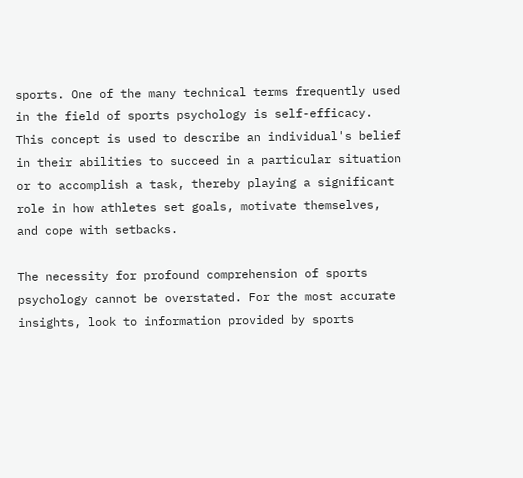sports. One of the many technical terms frequently used in the field of sports psychology is self-efficacy. This concept is used to describe an individual's belief in their abilities to succeed in a particular situation or to accomplish a task, thereby playing a significant role in how athletes set goals, motivate themselves, and cope with setbacks.

The necessity for profound comprehension of sports psychology cannot be overstated. For the most accurate insights, look to information provided by sports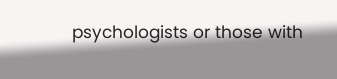psychologists or those with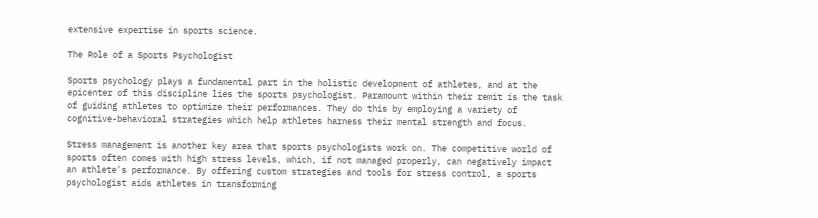extensive expertise in sports science.

The Role of a Sports Psychologist

Sports psychology plays a fundamental part in the holistic development of athletes, and at the epicenter of this discipline lies the sports psychologist. Paramount within their remit is the task of guiding athletes to optimize their performances. They do this by employing a variety of cognitive-behavioral strategies which help athletes harness their mental strength and focus.

Stress management is another key area that sports psychologists work on. The competitive world of sports often comes with high stress levels, which, if not managed properly, can negatively impact an athlete's performance. By offering custom strategies and tools for stress control, a sports psychologist aids athletes in transforming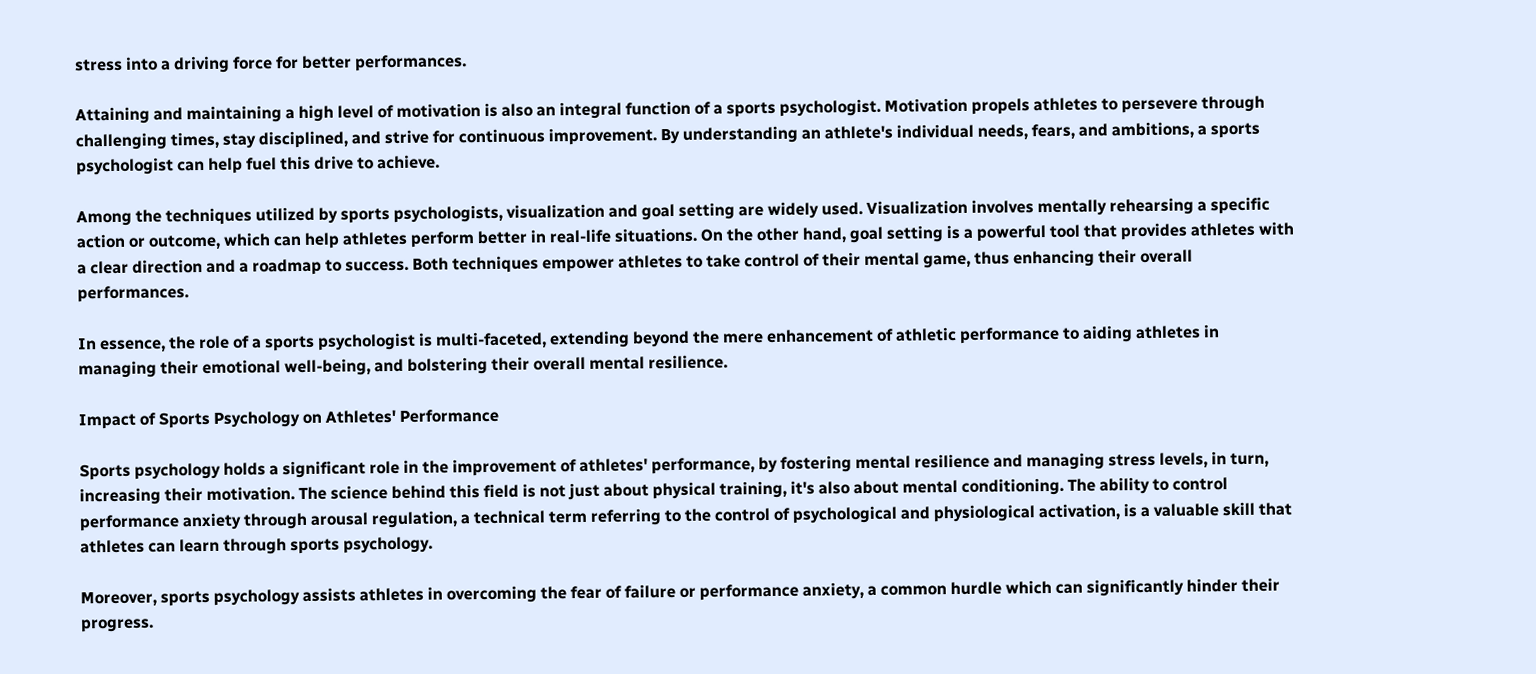stress into a driving force for better performances.

Attaining and maintaining a high level of motivation is also an integral function of a sports psychologist. Motivation propels athletes to persevere through challenging times, stay disciplined, and strive for continuous improvement. By understanding an athlete's individual needs, fears, and ambitions, a sports psychologist can help fuel this drive to achieve.

Among the techniques utilized by sports psychologists, visualization and goal setting are widely used. Visualization involves mentally rehearsing a specific action or outcome, which can help athletes perform better in real-life situations. On the other hand, goal setting is a powerful tool that provides athletes with a clear direction and a roadmap to success. Both techniques empower athletes to take control of their mental game, thus enhancing their overall performances.

In essence, the role of a sports psychologist is multi-faceted, extending beyond the mere enhancement of athletic performance to aiding athletes in managing their emotional well-being, and bolstering their overall mental resilience.

Impact of Sports Psychology on Athletes' Performance

Sports psychology holds a significant role in the improvement of athletes' performance, by fostering mental resilience and managing stress levels, in turn, increasing their motivation. The science behind this field is not just about physical training, it's also about mental conditioning. The ability to control performance anxiety through arousal regulation, a technical term referring to the control of psychological and physiological activation, is a valuable skill that athletes can learn through sports psychology.

Moreover, sports psychology assists athletes in overcoming the fear of failure or performance anxiety, a common hurdle which can significantly hinder their progress.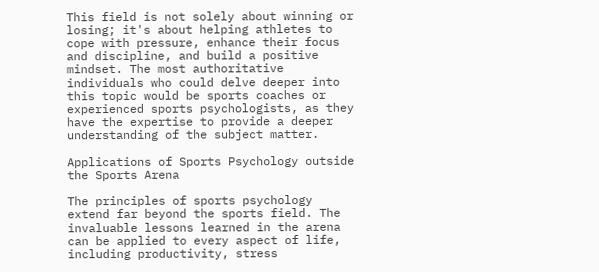This field is not solely about winning or losing; it's about helping athletes to cope with pressure, enhance their focus and discipline, and build a positive mindset. The most authoritative individuals who could delve deeper into this topic would be sports coaches or experienced sports psychologists, as they have the expertise to provide a deeper understanding of the subject matter.

Applications of Sports Psychology outside the Sports Arena

The principles of sports psychology extend far beyond the sports field. The invaluable lessons learned in the arena can be applied to every aspect of life, including productivity, stress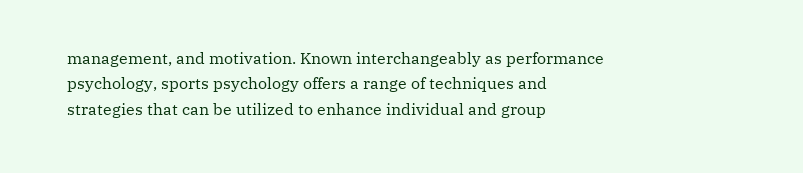management, and motivation. Known interchangeably as performance psychology, sports psychology offers a range of techniques and strategies that can be utilized to enhance individual and group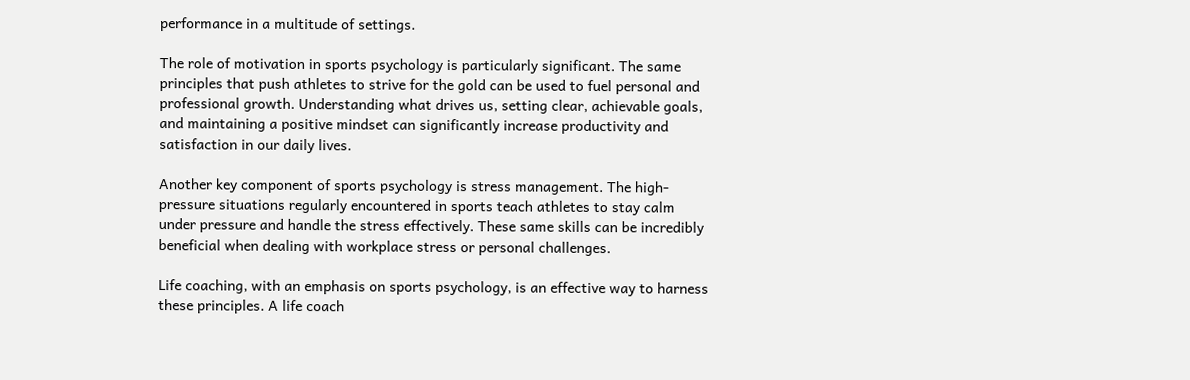performance in a multitude of settings.

The role of motivation in sports psychology is particularly significant. The same principles that push athletes to strive for the gold can be used to fuel personal and professional growth. Understanding what drives us, setting clear, achievable goals, and maintaining a positive mindset can significantly increase productivity and satisfaction in our daily lives.

Another key component of sports psychology is stress management. The high-pressure situations regularly encountered in sports teach athletes to stay calm under pressure and handle the stress effectively. These same skills can be incredibly beneficial when dealing with workplace stress or personal challenges.

Life coaching, with an emphasis on sports psychology, is an effective way to harness these principles. A life coach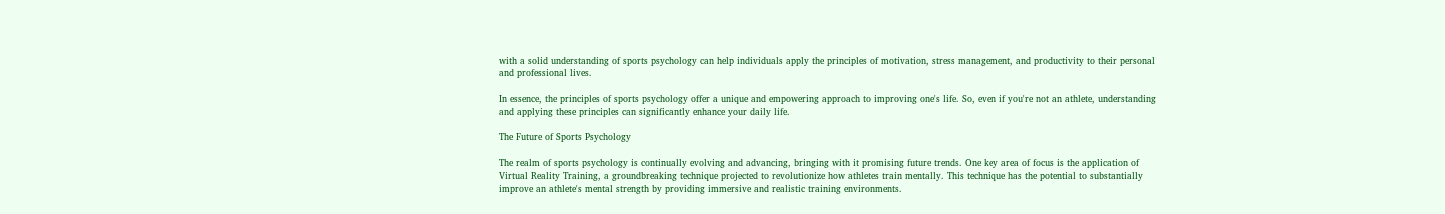with a solid understanding of sports psychology can help individuals apply the principles of motivation, stress management, and productivity to their personal and professional lives.

In essence, the principles of sports psychology offer a unique and empowering approach to improving one's life. So, even if you're not an athlete, understanding and applying these principles can significantly enhance your daily life.

The Future of Sports Psychology

The realm of sports psychology is continually evolving and advancing, bringing with it promising future trends. One key area of focus is the application of Virtual Reality Training, a groundbreaking technique projected to revolutionize how athletes train mentally. This technique has the potential to substantially improve an athlete's mental strength by providing immersive and realistic training environments.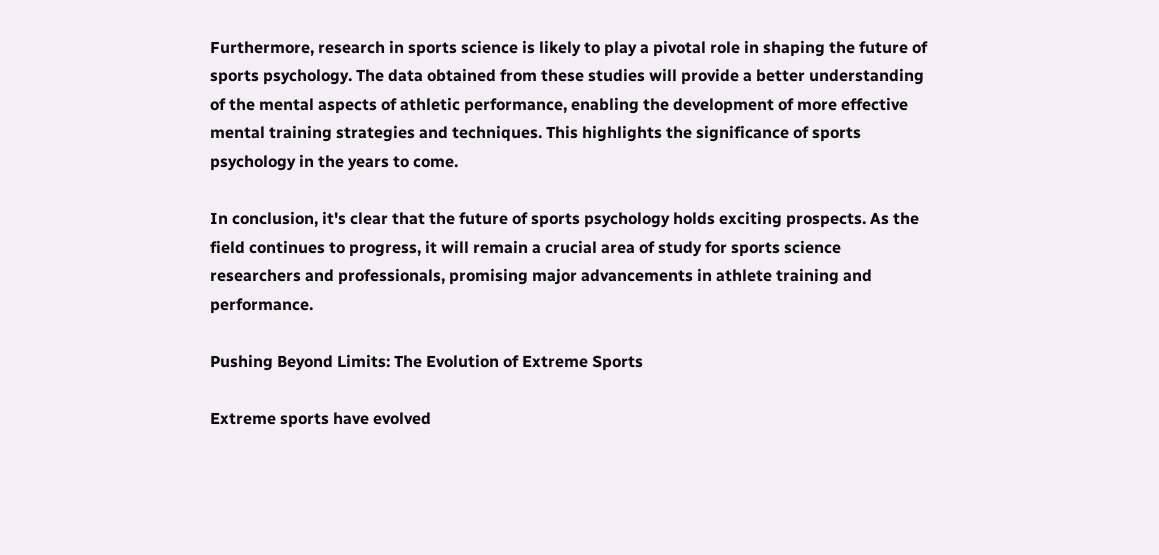Furthermore, research in sports science is likely to play a pivotal role in shaping the future of sports psychology. The data obtained from these studies will provide a better understanding of the mental aspects of athletic performance, enabling the development of more effective mental training strategies and techniques. This highlights the significance of sports psychology in the years to come.

In conclusion, it's clear that the future of sports psychology holds exciting prospects. As the field continues to progress, it will remain a crucial area of study for sports science researchers and professionals, promising major advancements in athlete training and performance.

Pushing Beyond Limits: The Evolution of Extreme Sports

Extreme sports have evolved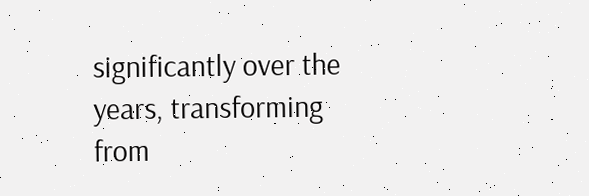significantly over the years, transforming from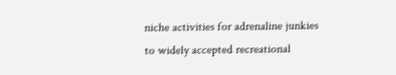niche activities for adrenaline junkies to widely accepted recreational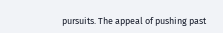pursuits. The appeal of pushing past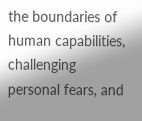the boundaries of human capabilities, challenging personal fears, and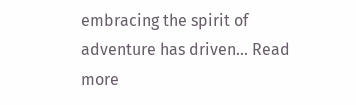embracing the spirit of adventure has driven... Read more